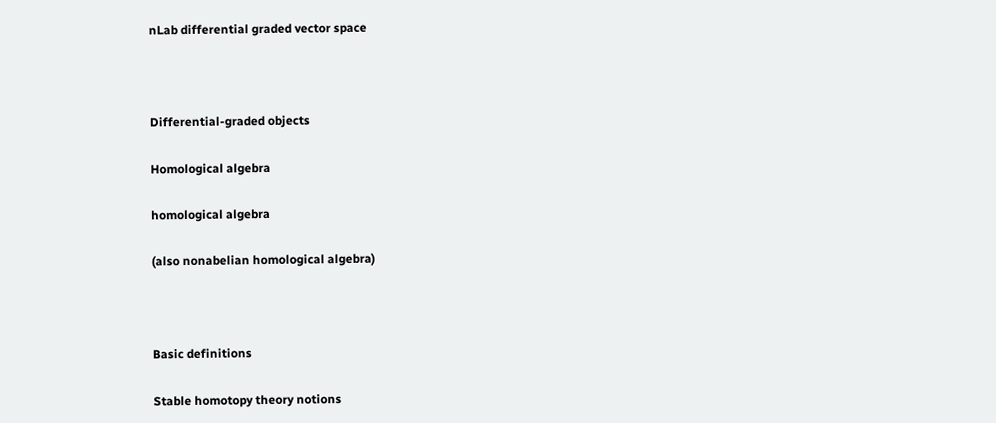nLab differential graded vector space



Differential-graded objects

Homological algebra

homological algebra

(also nonabelian homological algebra)



Basic definitions

Stable homotopy theory notions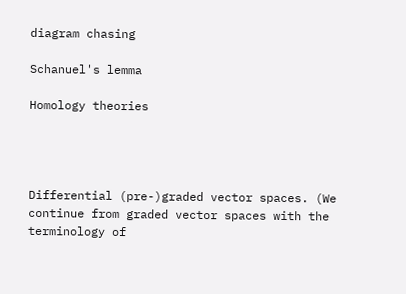diagram chasing

Schanuel's lemma

Homology theories




Differential (pre-)graded vector spaces. (We continue from graded vector spaces with the terminology of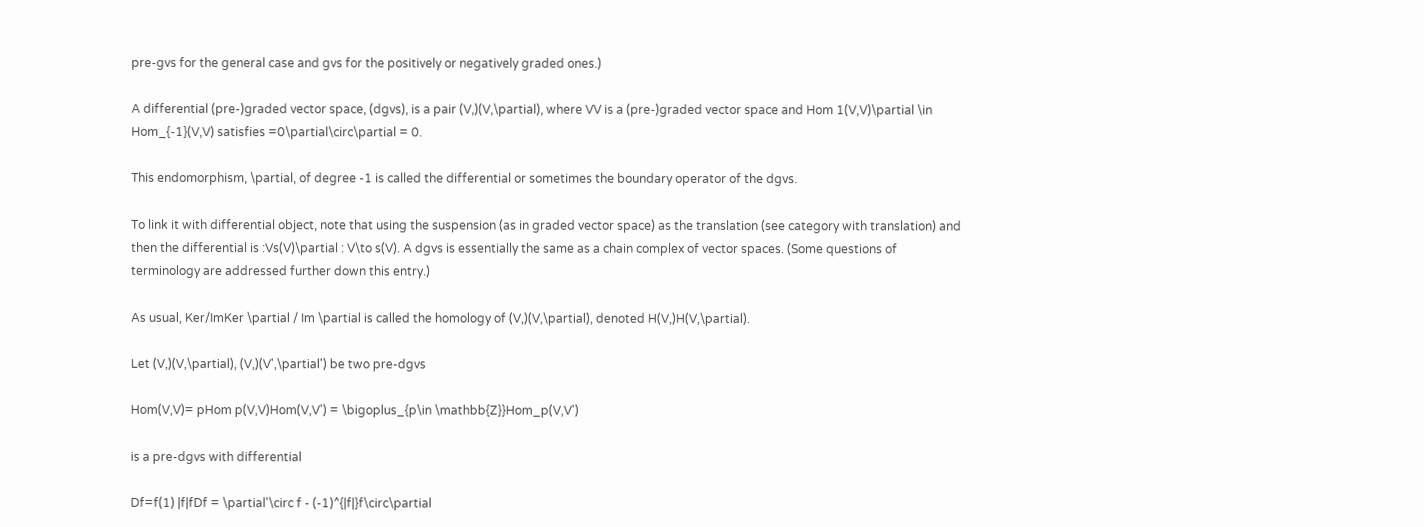pre-gvs for the general case and gvs for the positively or negatively graded ones.)

A differential (pre-)graded vector space, (dgvs), is a pair (V,)(V,\partial), where VV is a (pre-)graded vector space and Hom 1(V,V)\partial \in Hom_{-1}(V,V) satisfies =0\partial\circ\partial = 0.

This endomorphism, \partial, of degree -1 is called the differential or sometimes the boundary operator of the dgvs.

To link it with differential object, note that using the suspension (as in graded vector space) as the translation (see category with translation) and then the differential is :Vs(V)\partial : V\to s(V). A dgvs is essentially the same as a chain complex of vector spaces. (Some questions of terminology are addressed further down this entry.)

As usual, Ker/ImKer \partial / Im \partial is called the homology of (V,)(V,\partial), denoted H(V,)H(V,\partial).

Let (V,)(V,\partial), (V,)(V',\partial') be two pre-dgvs

Hom(V,V)= pHom p(V,V)Hom(V,V') = \bigoplus_{p\in \mathbb{Z}}Hom_p(V,V')

is a pre-dgvs with differential

Df=f(1) |f|fDf = \partial'\circ f - (-1)^{|f|}f\circ\partial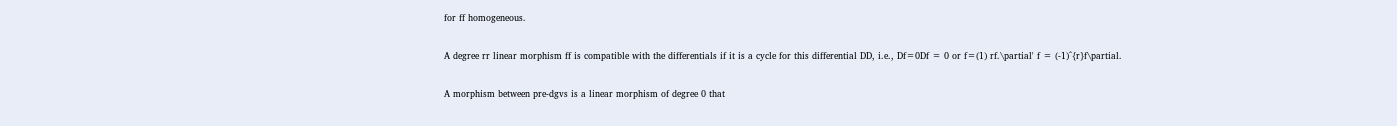for ff homogeneous.

A degree rr linear morphism ff is compatible with the differentials if it is a cycle for this differential DD, i.e., Df=0Df = 0 or f=(1) rf.\partial' f = (-1)^{r}f\partial.

A morphism between pre-dgvs is a linear morphism of degree 0 that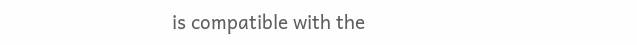is compatible with the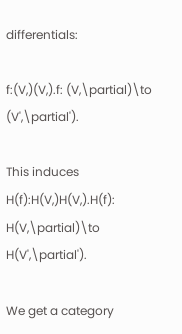differentials:

f:(V,)(V,).f: (V,\partial)\to (V',\partial').

This induces H(f):H(V,)H(V,).H(f): H(V,\partial)\to H(V',\partial').

We get a category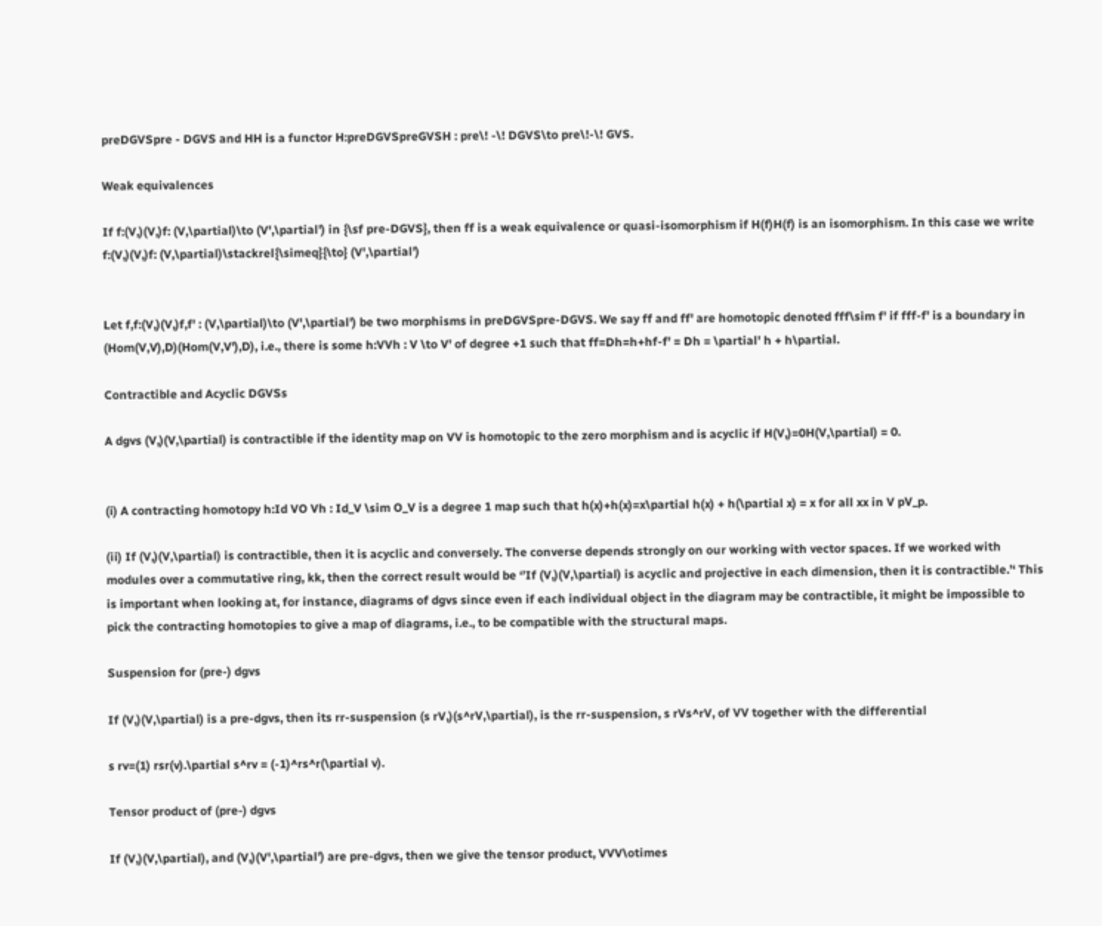preDGVSpre - DGVS and HH is a functor H:preDGVSpreGVSH : pre\! -\! DGVS\to pre\!-\! GVS.

Weak equivalences

If f:(V,)(V,)f: (V,\partial)\to (V',\partial') in {\sf pre-DGVS}, then ff is a weak equivalence or quasi-isomorphism if H(f)H(f) is an isomorphism. In this case we write f:(V,)(V,)f: (V,\partial)\stackrel{\simeq}{\to} (V',\partial')


Let f,f:(V,)(V,)f,f' : (V,\partial)\to (V',\partial') be two morphisms in preDGVSpre-DGVS. We say ff and ff' are homotopic denoted fff\sim f' if fff-f' is a boundary in (Hom(V,V),D)(Hom(V,V'),D), i.e., there is some h:VVh : V \to V' of degree +1 such that ff=Dh=h+hf-f' = Dh = \partial' h + h\partial.

Contractible and Acyclic DGVSs

A dgvs (V,)(V,\partial) is contractible if the identity map on VV is homotopic to the zero morphism and is acyclic if H(V,)=0H(V,\partial) = 0.


(i) A contracting homotopy h:Id VO Vh : Id_V \sim O_V is a degree 1 map such that h(x)+h(x)=x\partial h(x) + h(\partial x) = x for all xx in V pV_p.

(ii) If (V,)(V,\partial) is contractible, then it is acyclic and conversely. The converse depends strongly on our working with vector spaces. If we worked with modules over a commutative ring, kk, then the correct result would be ‘’If (V,)(V,\partial) is acyclic and projective in each dimension, then it is contractible.’‘ This is important when looking at, for instance, diagrams of dgvs since even if each individual object in the diagram may be contractible, it might be impossible to pick the contracting homotopies to give a map of diagrams, i.e., to be compatible with the structural maps.

Suspension for (pre-) dgvs

If (V,)(V,\partial) is a pre-dgvs, then its rr-suspension (s rV,)(s^rV,\partial), is the rr-suspension, s rVs^rV, of VV together with the differential

s rv=(1) rsr(v).\partial s^rv = (-1)^rs^r(\partial v).

Tensor product of (pre-) dgvs

If (V,)(V,\partial), and (V,)(V',\partial') are pre-dgvs, then we give the tensor product, VVV\otimes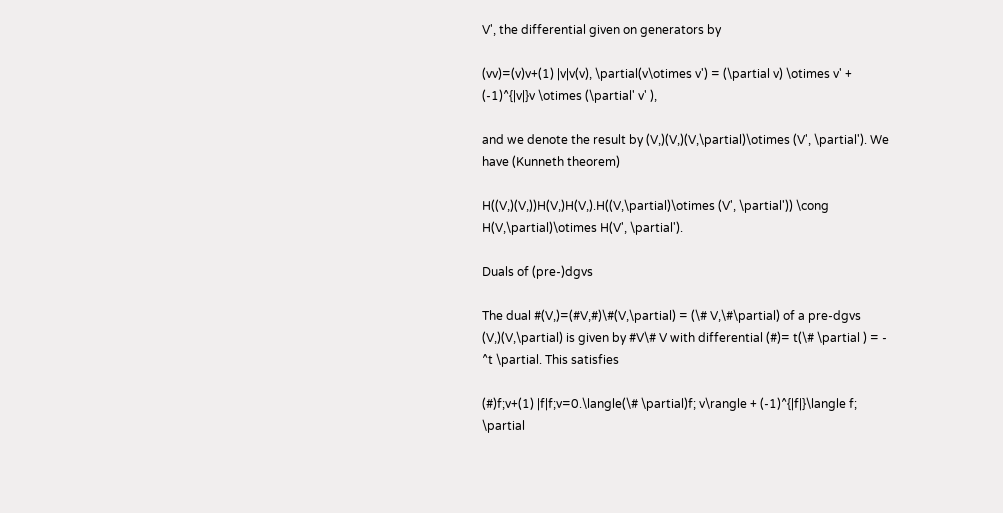V', the differential given on generators by

(vv)=(v)v+(1) |v|v(v), \partial(v\otimes v') = (\partial v) \otimes v' + (-1)^{|v|}v \otimes (\partial' v' ),

and we denote the result by (V,)(V,)(V,\partial)\otimes (V', \partial'). We have (Kunneth theorem)

H((V,)(V,))H(V,)H(V,).H((V,\partial)\otimes (V', \partial')) \cong H(V,\partial)\otimes H(V', \partial').

Duals of (pre-)dgvs

The dual #(V,)=(#V,#)\#(V,\partial) = (\# V,\#\partial) of a pre-dgvs (V,)(V,\partial) is given by #V\# V with differential (#)= t(\# \partial ) = - ^t \partial. This satisfies

(#)f;v+(1) |f|f;v=0.\langle(\# \partial)f; v\rangle + (-1)^{|f|}\langle f; \partial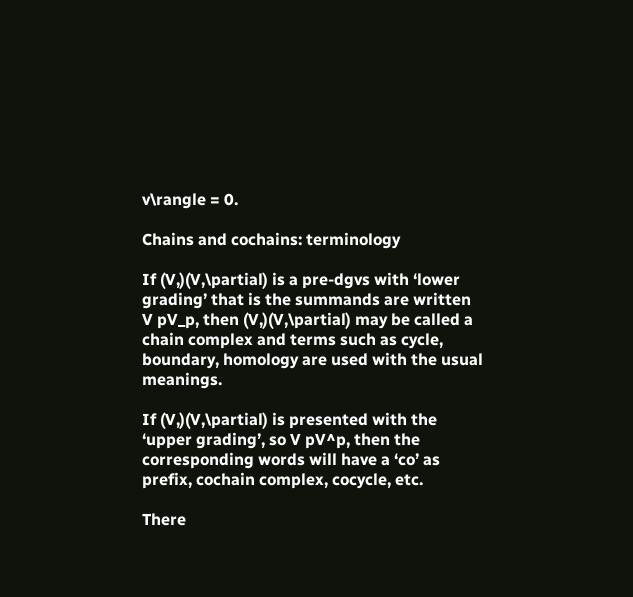v\rangle = 0.

Chains and cochains: terminology

If (V,)(V,\partial) is a pre-dgvs with ‘lower grading’ that is the summands are written V pV_p, then (V,)(V,\partial) may be called a chain complex and terms such as cycle, boundary, homology are used with the usual meanings.

If (V,)(V,\partial) is presented with the ‘upper grading’, so V pV^p, then the corresponding words will have a ‘co’ as prefix, cochain complex, cocycle, etc.

There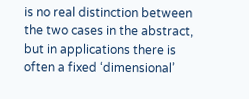is no real distinction between the two cases in the abstract, but in applications there is often a fixed ‘dimensional’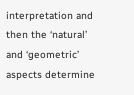interpretation and then the ‘natural’ and ‘geometric’ aspects determine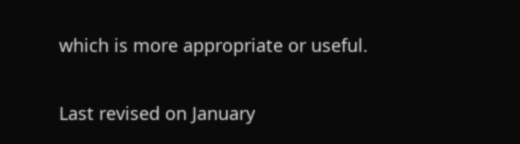which is more appropriate or useful.

Last revised on January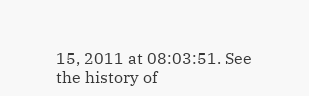15, 2011 at 08:03:51. See the history of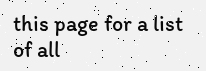this page for a list of all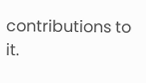contributions to it.